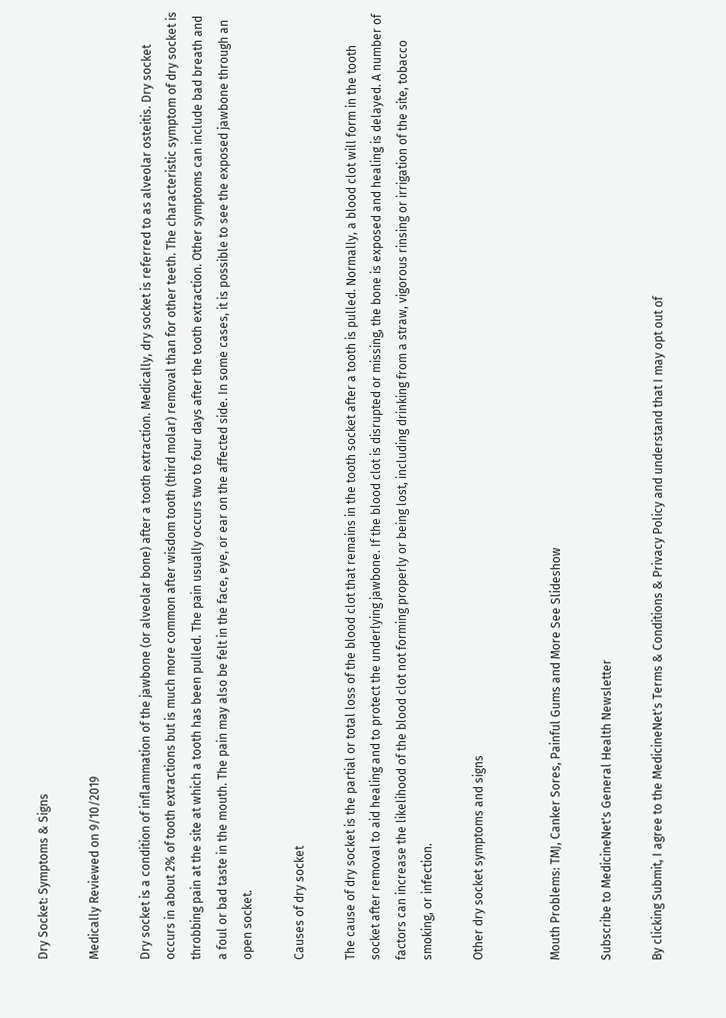Dry Socket: Symptoms & Signs

Medically Reviewed on 9/10/2019

Dry socket is a condition of inflammation of the jawbone (or alveolar bone) after a tooth extraction. Medically, dry socket is referred to as alveolar osteitis. Dry socket occurs in about 2% of tooth extractions but is much more common after wisdom tooth (third molar) removal than for other teeth. The characteristic symptom of dry socket is throbbing pain at the site at which a tooth has been pulled. The pain usually occurs two to four days after the tooth extraction. Other symptoms can include bad breath and a foul or bad taste in the mouth. The pain may also be felt in the face, eye, or ear on the affected side. In some cases, it is possible to see the exposed jawbone through an open socket.

Causes of dry socket

The cause of dry socket is the partial or total loss of the blood clot that remains in the tooth socket after a tooth is pulled. Normally, a blood clot will form in the tooth socket after removal to aid healing and to protect the underlying jawbone. If the blood clot is disrupted or missing, the bone is exposed and healing is delayed. A number of factors can increase the likelihood of the blood clot not forming properly or being lost, including drinking from a straw, vigorous rinsing or irrigation of the site, tobacco smoking, or infection.

Other dry socket symptoms and signs


Mouth Problems: TMJ, Canker Sores, Painful Gums and More See Slideshow

Subscribe to MedicineNet's General Health Newsletter

By clicking Submit, I agree to the MedicineNet's Terms & Conditions & Privacy Policy and understand that I may opt out of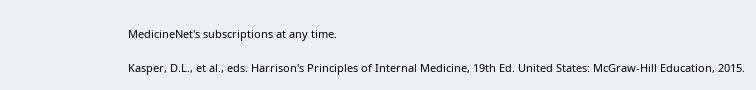MedicineNet's subscriptions at any time.

Kasper, D.L., et al., eds. Harrison's Principles of Internal Medicine, 19th Ed. United States: McGraw-Hill Education, 2015.